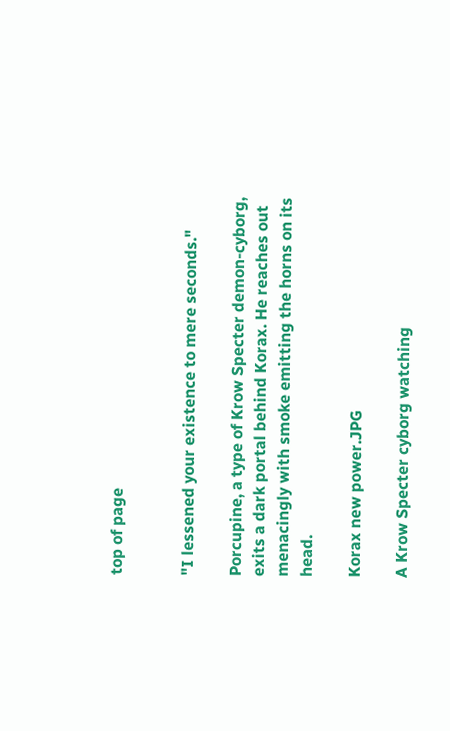top of page


"I lessened your existence to mere seconds."

Porcupine, a type of Krow Specter demon-cyborg, exits a dark portal behind Korax. He reaches out menacingly with smoke emitting the horns on its head.

Korax new power.JPG

A Krow Specter cyborg watching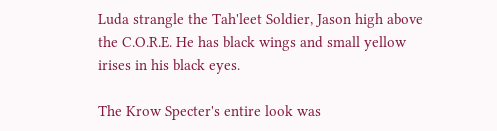Luda strangle the Tah'leet Soldier, Jason high above the C.O.R.E. He has black wings and small yellow irises in his black eyes.

The Krow Specter's entire look was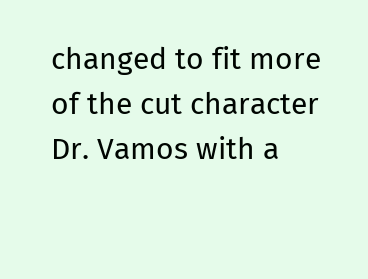changed to fit more of the cut character Dr. Vamos with a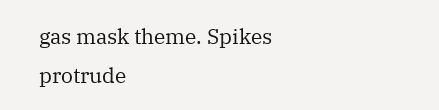gas mask theme. Spikes protrude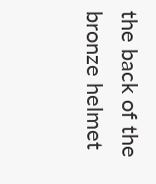the back of the bronze helmet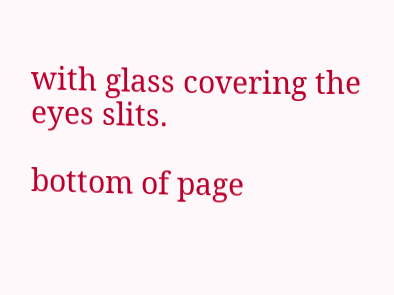with glass covering the eyes slits.

bottom of page